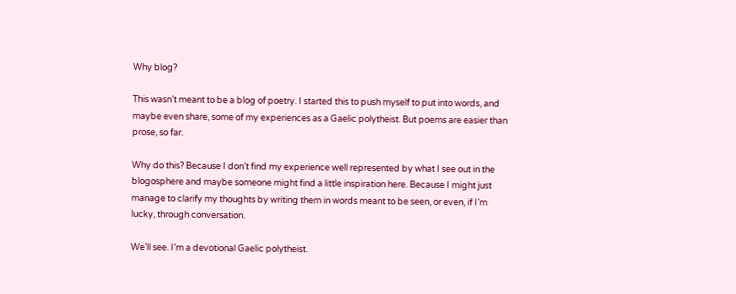Why blog?

This wasn’t meant to be a blog of poetry. I started this to push myself to put into words, and maybe even share, some of my experiences as a Gaelic polytheist. But poems are easier than prose, so far.

Why do this? Because I don’t find my experience well represented by what I see out in the blogosphere and maybe someone might find a little inspiration here. Because I might just manage to clarify my thoughts by writing them in words meant to be seen, or even, if I’m lucky, through conversation.

We’ll see. I’m a devotional Gaelic polytheist.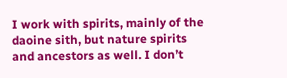I work with spirits, mainly of the daoine sith, but nature spirits and ancestors as well. I don’t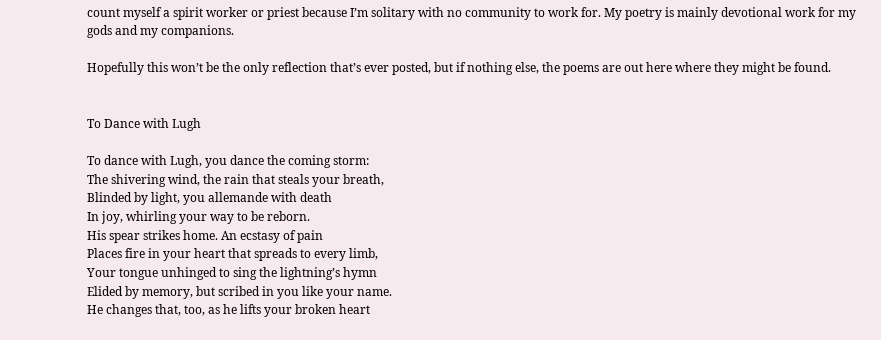count myself a spirit worker or priest because I’m solitary with no community to work for. My poetry is mainly devotional work for my gods and my companions.

Hopefully this won’t be the only reflection that’s ever posted, but if nothing else, the poems are out here where they might be found.


To Dance with Lugh

To dance with Lugh, you dance the coming storm:
The shivering wind, the rain that steals your breath,
Blinded by light, you allemande with death
In joy, whirling your way to be reborn.
His spear strikes home. An ecstasy of pain
Places fire in your heart that spreads to every limb,
Your tongue unhinged to sing the lightning’s hymn
Elided by memory, but scribed in you like your name.
He changes that, too, as he lifts your broken heart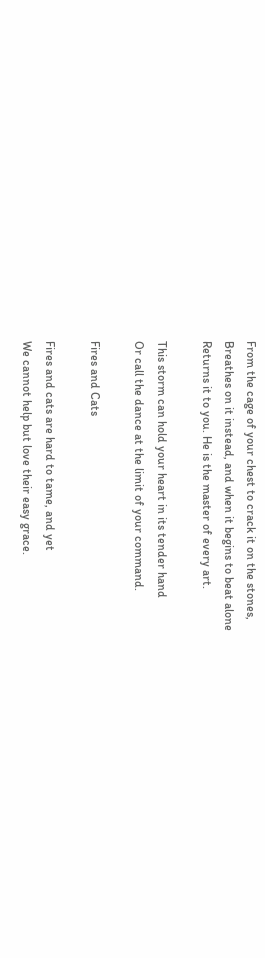From the cage of your chest to crack it on the stones,
Breathes on it instead, and when it begins to beat alone
Returns it to you. He is the master of every art.

This storm can hold your heart in its tender hand
Or call the dance at the limit of your command.

Fires and Cats

Fires and cats are hard to tame, and yet
We cannot help but love their easy grace.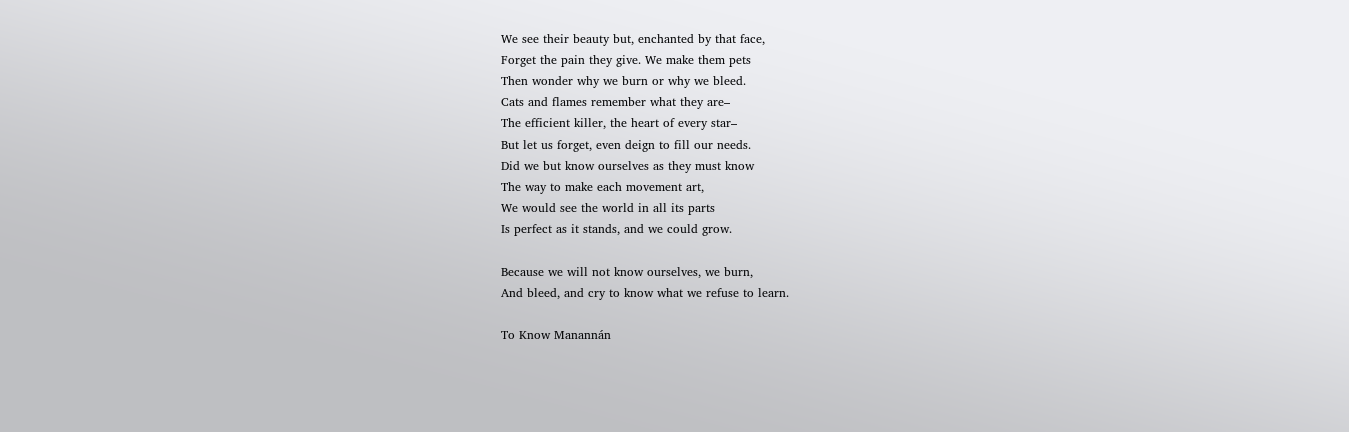We see their beauty but, enchanted by that face,
Forget the pain they give. We make them pets
Then wonder why we burn or why we bleed.
Cats and flames remember what they are–
The efficient killer, the heart of every star–
But let us forget, even deign to fill our needs.
Did we but know ourselves as they must know
The way to make each movement art,
We would see the world in all its parts
Is perfect as it stands, and we could grow.

Because we will not know ourselves, we burn,
And bleed, and cry to know what we refuse to learn.

To Know Manannán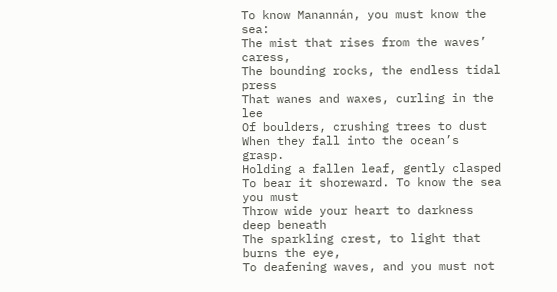To know Manannán, you must know the sea:
The mist that rises from the waves’ caress,
The bounding rocks, the endless tidal press
That wanes and waxes, curling in the lee
Of boulders, crushing trees to dust
When they fall into the ocean’s grasp.
Holding a fallen leaf, gently clasped
To bear it shoreward. To know the sea you must
Throw wide your heart to darkness deep beneath
The sparkling crest, to light that burns the eye,
To deafening waves, and you must not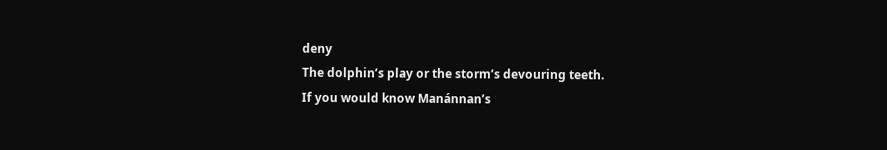deny
The dolphin’s play or the storm’s devouring teeth.
If you would know Manánnan’s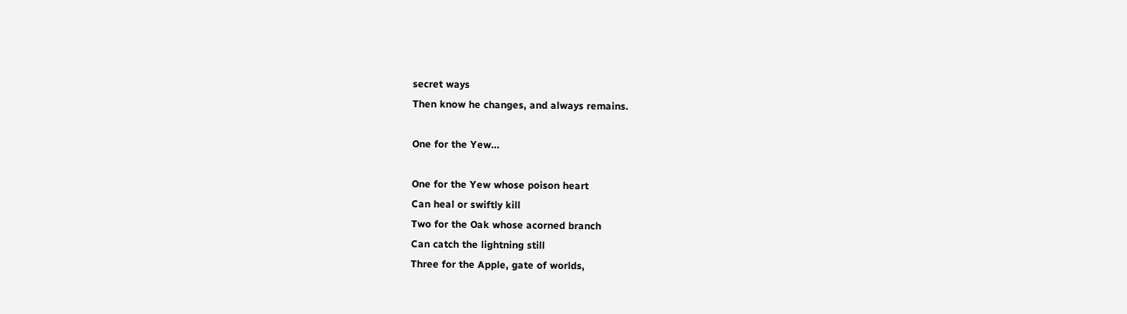secret ways
Then know he changes, and always remains.

One for the Yew…

One for the Yew whose poison heart
Can heal or swiftly kill
Two for the Oak whose acorned branch
Can catch the lightning still
Three for the Apple, gate of worlds,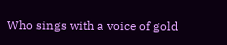Who sings with a voice of gold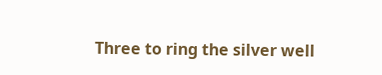Three to ring the silver well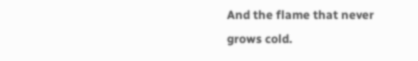And the flame that never grows cold.